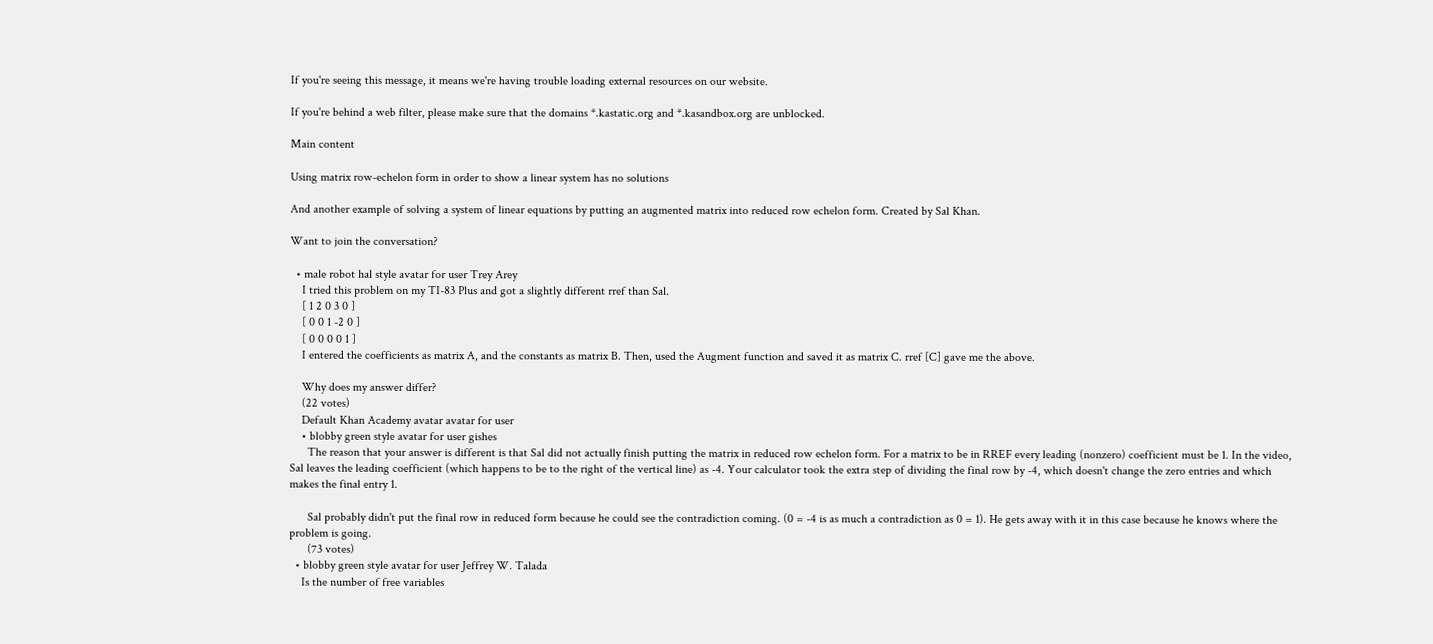If you're seeing this message, it means we're having trouble loading external resources on our website.

If you're behind a web filter, please make sure that the domains *.kastatic.org and *.kasandbox.org are unblocked.

Main content

Using matrix row-echelon form in order to show a linear system has no solutions

And another example of solving a system of linear equations by putting an augmented matrix into reduced row echelon form. Created by Sal Khan.

Want to join the conversation?

  • male robot hal style avatar for user Trey Arey
    I tried this problem on my TI-83 Plus and got a slightly different rref than Sal.
    [ 1 2 0 3 0 ]
    [ 0 0 1 -2 0 ]
    [ 0 0 0 0 1 ]
    I entered the coefficients as matrix A, and the constants as matrix B. Then, used the Augment function and saved it as matrix C. rref [C] gave me the above.

    Why does my answer differ?
    (22 votes)
    Default Khan Academy avatar avatar for user
    • blobby green style avatar for user gishes
      The reason that your answer is different is that Sal did not actually finish putting the matrix in reduced row echelon form. For a matrix to be in RREF every leading (nonzero) coefficient must be 1. In the video, Sal leaves the leading coefficient (which happens to be to the right of the vertical line) as -4. Your calculator took the extra step of dividing the final row by -4, which doesn't change the zero entries and which makes the final entry 1.

      Sal probably didn't put the final row in reduced form because he could see the contradiction coming. (0 = -4 is as much a contradiction as 0 = 1). He gets away with it in this case because he knows where the problem is going.
      (73 votes)
  • blobby green style avatar for user Jeffrey W. Talada
    Is the number of free variables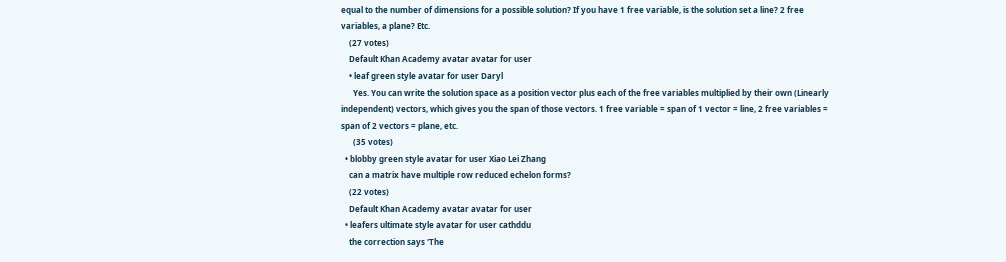equal to the number of dimensions for a possible solution? If you have 1 free variable, is the solution set a line? 2 free variables, a plane? Etc.
    (27 votes)
    Default Khan Academy avatar avatar for user
    • leaf green style avatar for user Daryl
      Yes. You can write the solution space as a position vector plus each of the free variables multiplied by their own (Linearly independent) vectors, which gives you the span of those vectors. 1 free variable = span of 1 vector = line, 2 free variables = span of 2 vectors = plane, etc.
      (35 votes)
  • blobby green style avatar for user Xiao Lei Zhang
    can a matrix have multiple row reduced echelon forms?
    (22 votes)
    Default Khan Academy avatar avatar for user
  • leafers ultimate style avatar for user cathddu
    the correction says 'The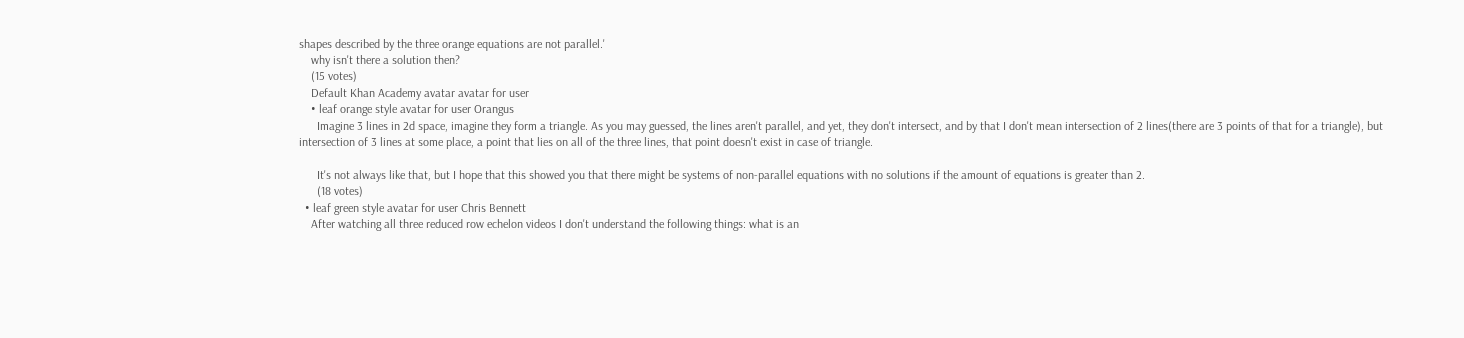shapes described by the three orange equations are not parallel.'
    why isn't there a solution then?
    (15 votes)
    Default Khan Academy avatar avatar for user
    • leaf orange style avatar for user Orangus
      Imagine 3 lines in 2d space, imagine they form a triangle. As you may guessed, the lines aren't parallel, and yet, they don't intersect, and by that I don't mean intersection of 2 lines(there are 3 points of that for a triangle), but intersection of 3 lines at some place, a point that lies on all of the three lines, that point doesn't exist in case of triangle.

      It's not always like that, but I hope that this showed you that there might be systems of non-parallel equations with no solutions if the amount of equations is greater than 2.
      (18 votes)
  • leaf green style avatar for user Chris Bennett
    After watching all three reduced row echelon videos I don't understand the following things: what is an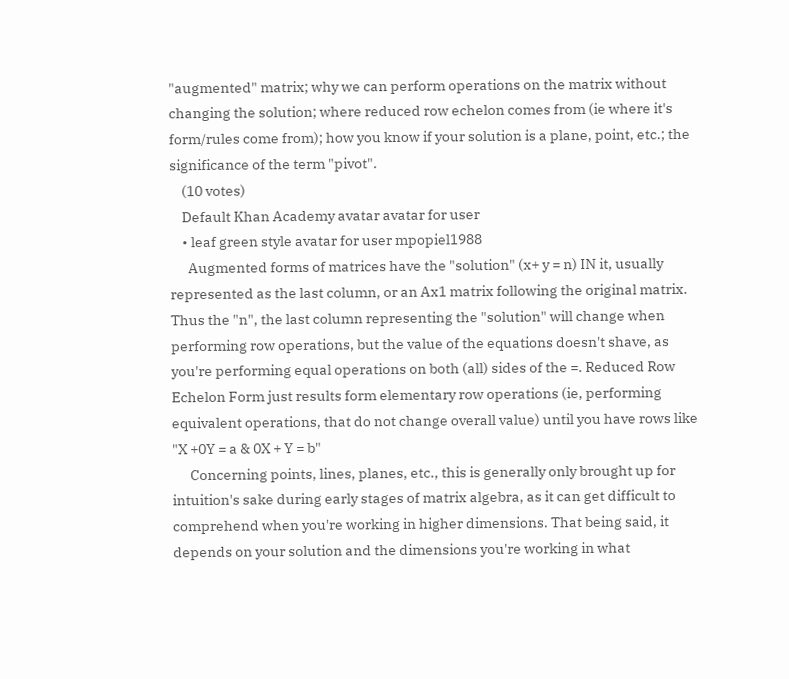"augmented" matrix; why we can perform operations on the matrix without changing the solution; where reduced row echelon comes from (ie where it's form/rules come from); how you know if your solution is a plane, point, etc.; the significance of the term "pivot".
    (10 votes)
    Default Khan Academy avatar avatar for user
    • leaf green style avatar for user mpopiel1988
      Augmented forms of matrices have the "solution" (x+ y = n) IN it, usually represented as the last column, or an Ax1 matrix following the original matrix. Thus the "n", the last column representing the "solution" will change when performing row operations, but the value of the equations doesn't shave, as you're performing equal operations on both (all) sides of the =. Reduced Row Echelon Form just results form elementary row operations (ie, performing equivalent operations, that do not change overall value) until you have rows like "X +0Y = a & 0X + Y = b"
      Concerning points, lines, planes, etc., this is generally only brought up for intuition's sake during early stages of matrix algebra, as it can get difficult to comprehend when you're working in higher dimensions. That being said, it depends on your solution and the dimensions you're working in what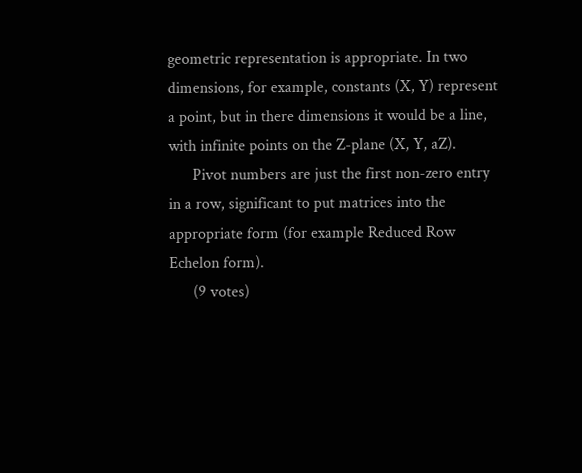geometric representation is appropriate. In two dimensions, for example, constants (X, Y) represent a point, but in there dimensions it would be a line, with infinite points on the Z-plane (X, Y, aZ).
      Pivot numbers are just the first non-zero entry in a row, significant to put matrices into the appropriate form (for example Reduced Row Echelon form).
      (9 votes)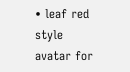• leaf red style avatar for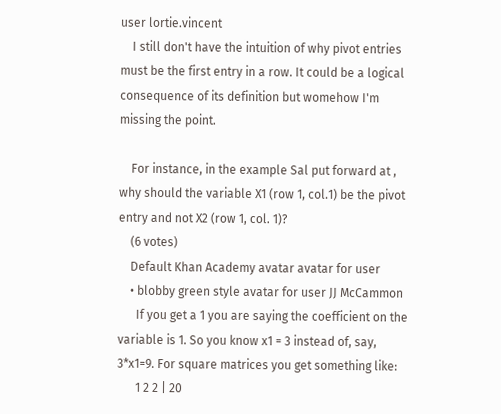user lortie.vincent
    I still don't have the intuition of why pivot entries must be the first entry in a row. It could be a logical consequence of its definition but womehow I'm missing the point.

    For instance, in the example Sal put forward at , why should the variable X1 (row 1, col.1) be the pivot entry and not X2 (row 1, col. 1)?
    (6 votes)
    Default Khan Academy avatar avatar for user
    • blobby green style avatar for user JJ McCammon
      If you get a 1 you are saying the coefficient on the variable is 1. So you know x1 = 3 instead of, say, 3*x1=9. For square matrices you get something like:
      1 2 2 | 20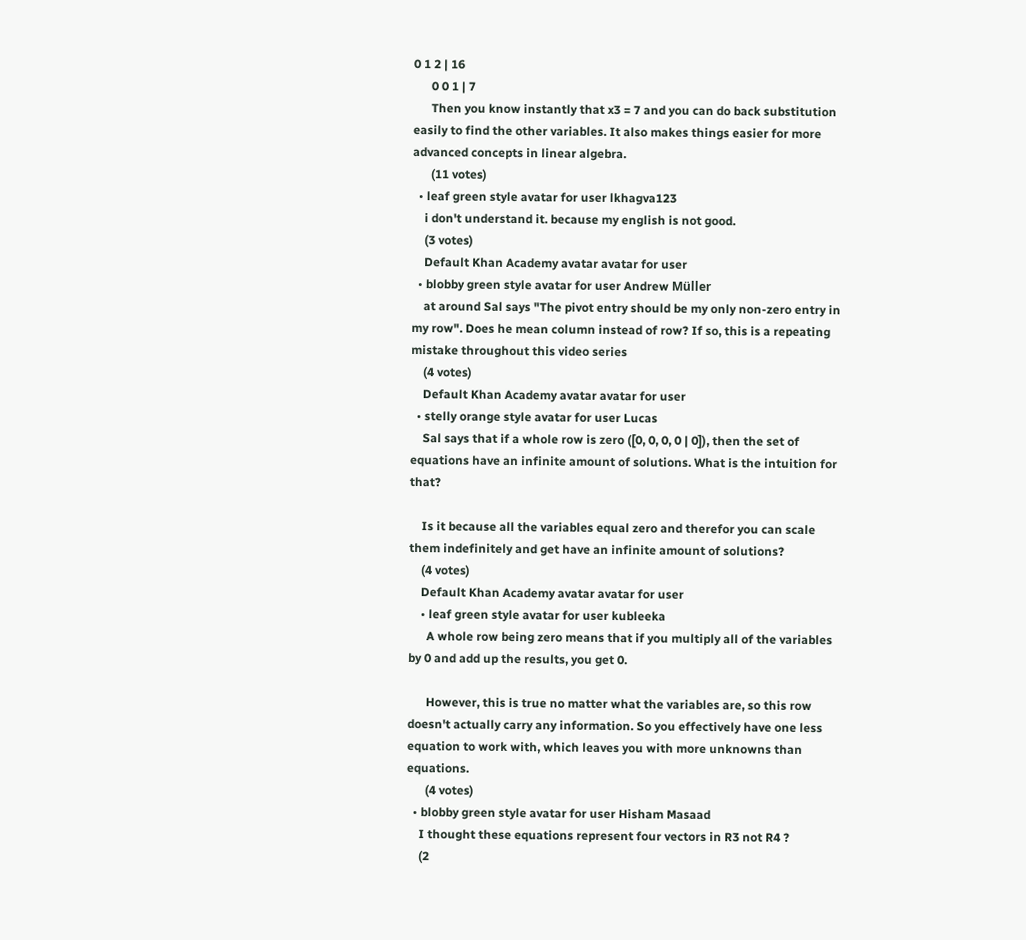0 1 2 | 16
      0 0 1 | 7
      Then you know instantly that x3 = 7 and you can do back substitution easily to find the other variables. It also makes things easier for more advanced concepts in linear algebra.
      (11 votes)
  • leaf green style avatar for user lkhagva123
    i don't understand it. because my english is not good.
    (3 votes)
    Default Khan Academy avatar avatar for user
  • blobby green style avatar for user Andrew Müller
    at around Sal says "The pivot entry should be my only non-zero entry in my row". Does he mean column instead of row? If so, this is a repeating mistake throughout this video series
    (4 votes)
    Default Khan Academy avatar avatar for user
  • stelly orange style avatar for user Lucas
    Sal says that if a whole row is zero ([0, 0, 0, 0 | 0]), then the set of equations have an infinite amount of solutions. What is the intuition for that?

    Is it because all the variables equal zero and therefor you can scale them indefinitely and get have an infinite amount of solutions?
    (4 votes)
    Default Khan Academy avatar avatar for user
    • leaf green style avatar for user kubleeka
      A whole row being zero means that if you multiply all of the variables by 0 and add up the results, you get 0.

      However, this is true no matter what the variables are, so this row doesn't actually carry any information. So you effectively have one less equation to work with, which leaves you with more unknowns than equations.
      (4 votes)
  • blobby green style avatar for user Hisham Masaad
    I thought these equations represent four vectors in R3 not R4 ?
    (2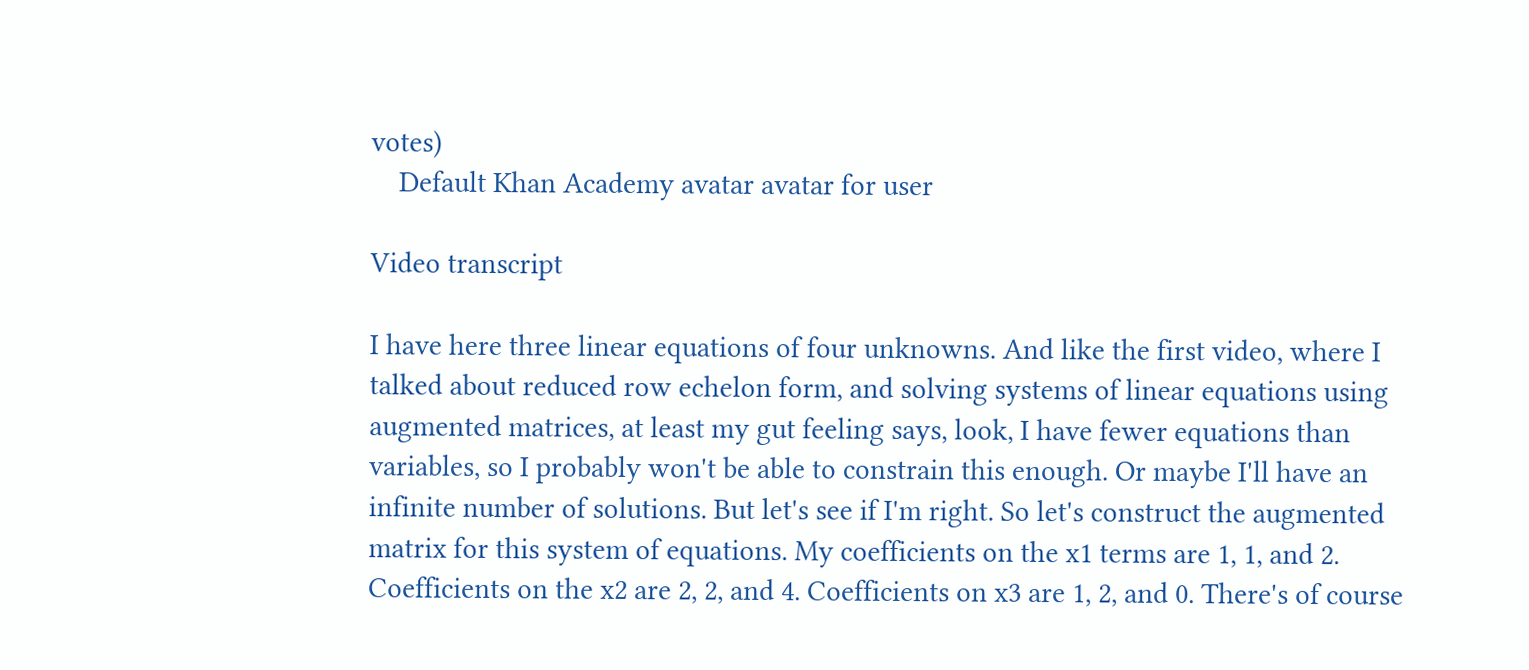votes)
    Default Khan Academy avatar avatar for user

Video transcript

I have here three linear equations of four unknowns. And like the first video, where I talked about reduced row echelon form, and solving systems of linear equations using augmented matrices, at least my gut feeling says, look, I have fewer equations than variables, so I probably won't be able to constrain this enough. Or maybe I'll have an infinite number of solutions. But let's see if I'm right. So let's construct the augmented matrix for this system of equations. My coefficients on the x1 terms are 1, 1, and 2. Coefficients on the x2 are 2, 2, and 4. Coefficients on x3 are 1, 2, and 0. There's of course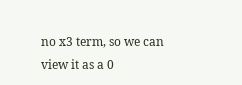no x3 term, so we can view it as a 0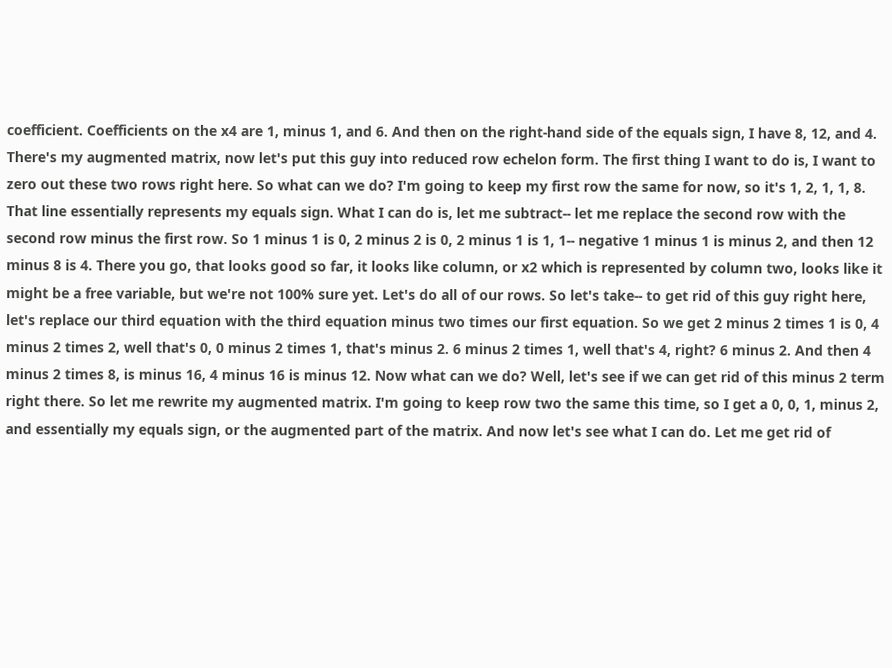coefficient. Coefficients on the x4 are 1, minus 1, and 6. And then on the right-hand side of the equals sign, I have 8, 12, and 4. There's my augmented matrix, now let's put this guy into reduced row echelon form. The first thing I want to do is, I want to zero out these two rows right here. So what can we do? I'm going to keep my first row the same for now, so it's 1, 2, 1, 1, 8. That line essentially represents my equals sign. What I can do is, let me subtract-- let me replace the second row with the second row minus the first row. So 1 minus 1 is 0, 2 minus 2 is 0, 2 minus 1 is 1, 1-- negative 1 minus 1 is minus 2, and then 12 minus 8 is 4. There you go, that looks good so far, it looks like column, or x2 which is represented by column two, looks like it might be a free variable, but we're not 100% sure yet. Let's do all of our rows. So let's take-- to get rid of this guy right here, let's replace our third equation with the third equation minus two times our first equation. So we get 2 minus 2 times 1 is 0, 4 minus 2 times 2, well that's 0, 0 minus 2 times 1, that's minus 2. 6 minus 2 times 1, well that's 4, right? 6 minus 2. And then 4 minus 2 times 8, is minus 16, 4 minus 16 is minus 12. Now what can we do? Well, let's see if we can get rid of this minus 2 term right there. So let me rewrite my augmented matrix. I'm going to keep row two the same this time, so I get a 0, 0, 1, minus 2, and essentially my equals sign, or the augmented part of the matrix. And now let's see what I can do. Let me get rid of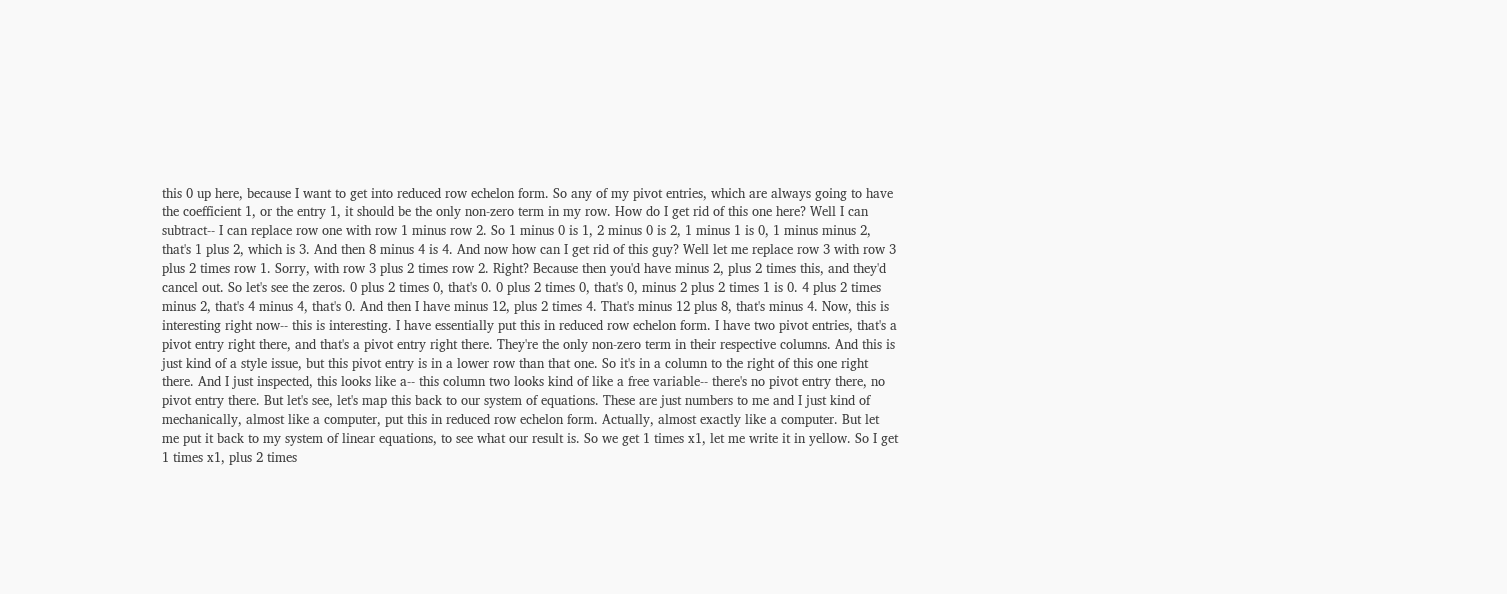this 0 up here, because I want to get into reduced row echelon form. So any of my pivot entries, which are always going to have the coefficient 1, or the entry 1, it should be the only non-zero term in my row. How do I get rid of this one here? Well I can subtract-- I can replace row one with row 1 minus row 2. So 1 minus 0 is 1, 2 minus 0 is 2, 1 minus 1 is 0, 1 minus minus 2, that's 1 plus 2, which is 3. And then 8 minus 4 is 4. And now how can I get rid of this guy? Well let me replace row 3 with row 3 plus 2 times row 1. Sorry, with row 3 plus 2 times row 2. Right? Because then you'd have minus 2, plus 2 times this, and they'd cancel out. So let's see the zeros. 0 plus 2 times 0, that's 0. 0 plus 2 times 0, that's 0, minus 2 plus 2 times 1 is 0. 4 plus 2 times minus 2, that's 4 minus 4, that's 0. And then I have minus 12, plus 2 times 4. That's minus 12 plus 8, that's minus 4. Now, this is interesting right now-- this is interesting. I have essentially put this in reduced row echelon form. I have two pivot entries, that's a pivot entry right there, and that's a pivot entry right there. They're the only non-zero term in their respective columns. And this is just kind of a style issue, but this pivot entry is in a lower row than that one. So it's in a column to the right of this one right there. And I just inspected, this looks like a-- this column two looks kind of like a free variable-- there's no pivot entry there, no pivot entry there. But let's see, let's map this back to our system of equations. These are just numbers to me and I just kind of mechanically, almost like a computer, put this in reduced row echelon form. Actually, almost exactly like a computer. But let me put it back to my system of linear equations, to see what our result is. So we get 1 times x1, let me write it in yellow. So I get 1 times x1, plus 2 times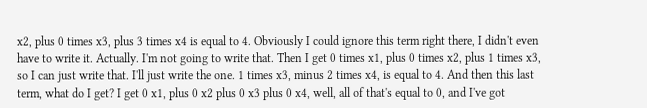x2, plus 0 times x3, plus 3 times x4 is equal to 4. Obviously I could ignore this term right there, I didn't even have to write it. Actually. I'm not going to write that. Then I get 0 times x1, plus 0 times x2, plus 1 times x3, so I can just write that. I'll just write the one. 1 times x3, minus 2 times x4, is equal to 4. And then this last term, what do I get? I get 0 x1, plus 0 x2 plus 0 x3 plus 0 x4, well, all of that's equal to 0, and I've got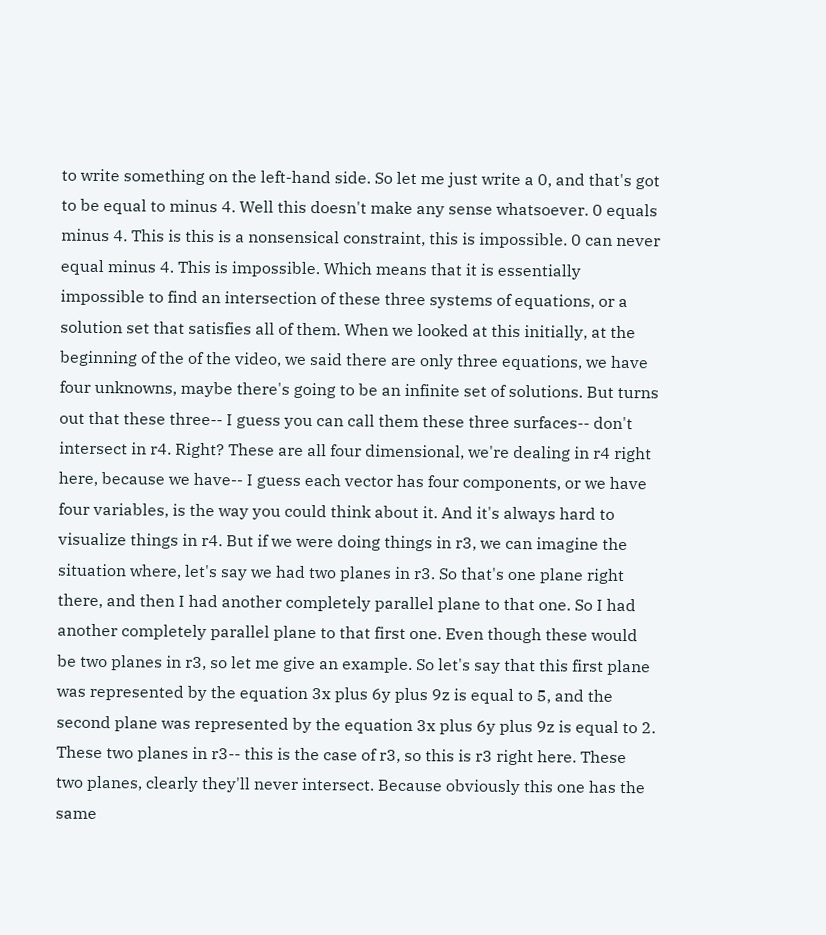to write something on the left-hand side. So let me just write a 0, and that's got to be equal to minus 4. Well this doesn't make any sense whatsoever. 0 equals minus 4. This is this is a nonsensical constraint, this is impossible. 0 can never equal minus 4. This is impossible. Which means that it is essentially impossible to find an intersection of these three systems of equations, or a solution set that satisfies all of them. When we looked at this initially, at the beginning of the of the video, we said there are only three equations, we have four unknowns, maybe there's going to be an infinite set of solutions. But turns out that these three-- I guess you can call them these three surfaces-- don't intersect in r4. Right? These are all four dimensional, we're dealing in r4 right here, because we have-- I guess each vector has four components, or we have four variables, is the way you could think about it. And it's always hard to visualize things in r4. But if we were doing things in r3, we can imagine the situation where, let's say we had two planes in r3. So that's one plane right there, and then I had another completely parallel plane to that one. So I had another completely parallel plane to that first one. Even though these would be two planes in r3, so let me give an example. So let's say that this first plane was represented by the equation 3x plus 6y plus 9z is equal to 5, and the second plane was represented by the equation 3x plus 6y plus 9z is equal to 2. These two planes in r3-- this is the case of r3, so this is r3 right here. These two planes, clearly they'll never intersect. Because obviously this one has the same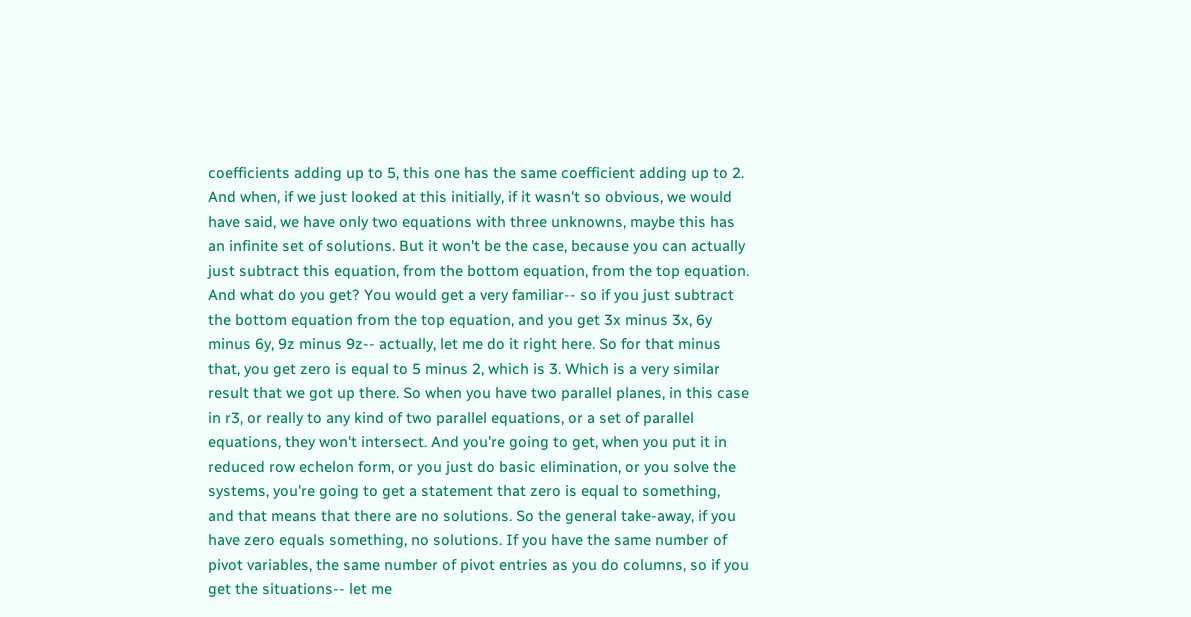coefficients adding up to 5, this one has the same coefficient adding up to 2. And when, if we just looked at this initially, if it wasn't so obvious, we would have said, we have only two equations with three unknowns, maybe this has an infinite set of solutions. But it won't be the case, because you can actually just subtract this equation, from the bottom equation, from the top equation. And what do you get? You would get a very familiar-- so if you just subtract the bottom equation from the top equation, and you get 3x minus 3x, 6y minus 6y, 9z minus 9z-- actually, let me do it right here. So for that minus that, you get zero is equal to 5 minus 2, which is 3. Which is a very similar result that we got up there. So when you have two parallel planes, in this case in r3, or really to any kind of two parallel equations, or a set of parallel equations, they won't intersect. And you're going to get, when you put it in reduced row echelon form, or you just do basic elimination, or you solve the systems, you're going to get a statement that zero is equal to something, and that means that there are no solutions. So the general take-away, if you have zero equals something, no solutions. If you have the same number of pivot variables, the same number of pivot entries as you do columns, so if you get the situations-- let me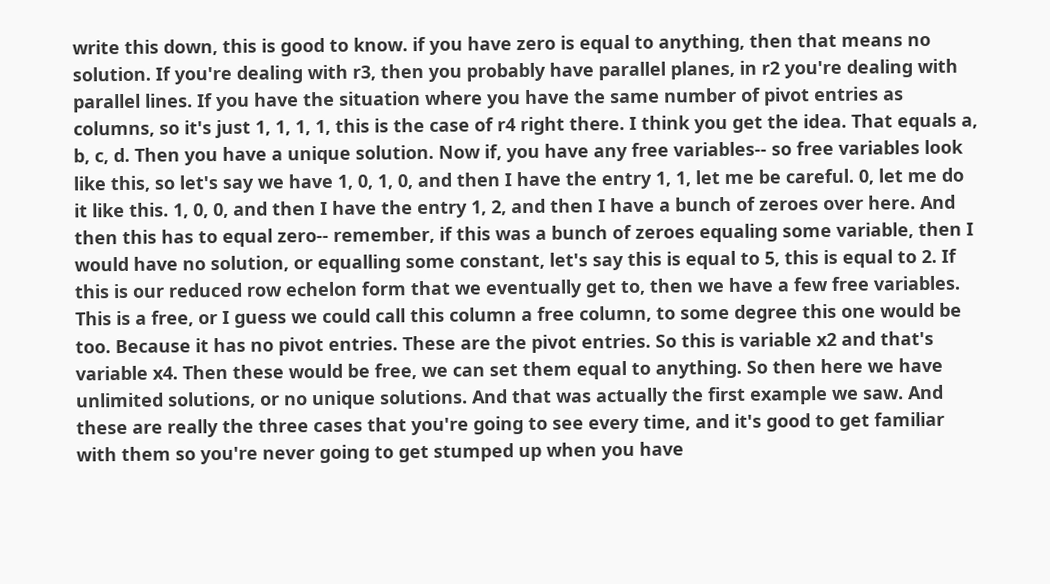write this down, this is good to know. if you have zero is equal to anything, then that means no solution. If you're dealing with r3, then you probably have parallel planes, in r2 you're dealing with parallel lines. If you have the situation where you have the same number of pivot entries as columns, so it's just 1, 1, 1, 1, this is the case of r4 right there. I think you get the idea. That equals a, b, c, d. Then you have a unique solution. Now if, you have any free variables-- so free variables look like this, so let's say we have 1, 0, 1, 0, and then I have the entry 1, 1, let me be careful. 0, let me do it like this. 1, 0, 0, and then I have the entry 1, 2, and then I have a bunch of zeroes over here. And then this has to equal zero-- remember, if this was a bunch of zeroes equaling some variable, then I would have no solution, or equalling some constant, let's say this is equal to 5, this is equal to 2. If this is our reduced row echelon form that we eventually get to, then we have a few free variables. This is a free, or I guess we could call this column a free column, to some degree this one would be too. Because it has no pivot entries. These are the pivot entries. So this is variable x2 and that's variable x4. Then these would be free, we can set them equal to anything. So then here we have unlimited solutions, or no unique solutions. And that was actually the first example we saw. And these are really the three cases that you're going to see every time, and it's good to get familiar with them so you're never going to get stumped up when you have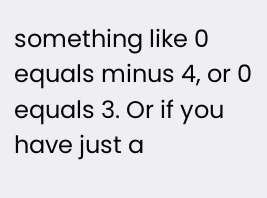something like 0 equals minus 4, or 0 equals 3. Or if you have just a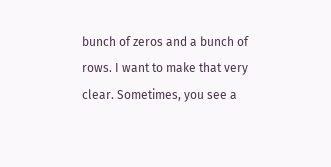bunch of zeros and a bunch of rows. I want to make that very clear. Sometimes, you see a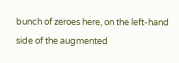bunch of zeroes here, on the left-hand side of the augmented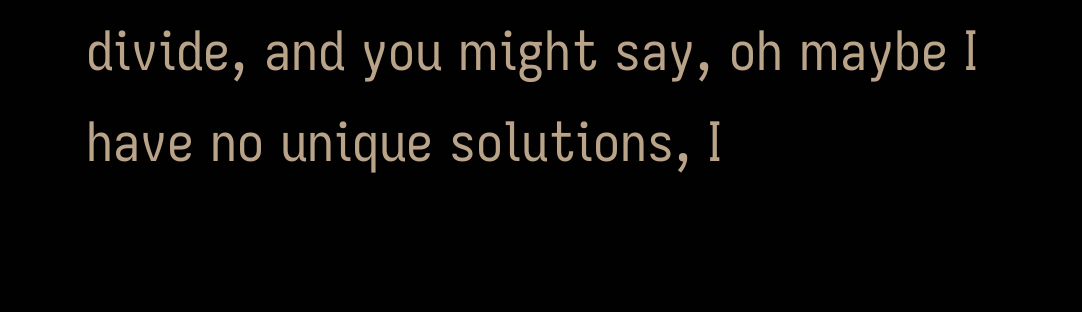divide, and you might say, oh maybe I have no unique solutions, I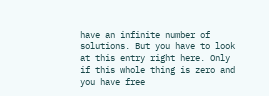have an infinite number of solutions. But you have to look at this entry right here. Only if this whole thing is zero and you have free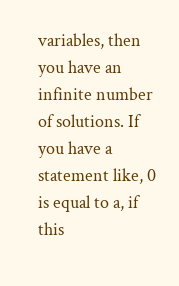variables, then you have an infinite number of solutions. If you have a statement like, 0 is equal to a, if this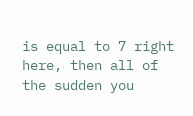is equal to 7 right here, then all of the sudden you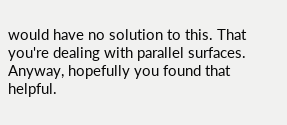would have no solution to this. That you're dealing with parallel surfaces. Anyway, hopefully you found that helpful.